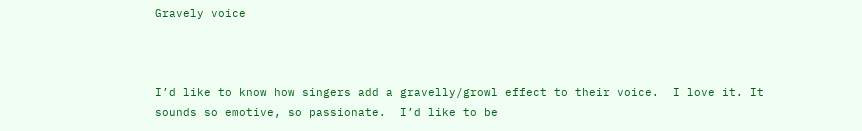Gravely voice



I’d like to know how singers add a gravelly/growl effect to their voice.  I love it. It sounds so emotive, so passionate.  I’d like to be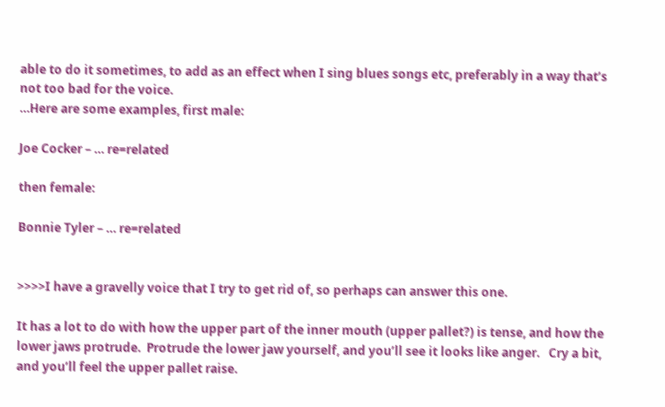able to do it sometimes, to add as an effect when I sing blues songs etc, preferably in a way that’s not too bad for the voice.
…Here are some examples, first male:

Joe Cocker – … re=related

then female:

Bonnie Tyler – … re=related


>>>>I have a gravelly voice that I try to get rid of, so perhaps can answer this one.

It has a lot to do with how the upper part of the inner mouth (upper pallet?) is tense, and how the lower jaws protrude.  Protrude the lower jaw yourself, and you’ll see it looks like anger.   Cry a bit, and you’ll feel the upper pallet raise.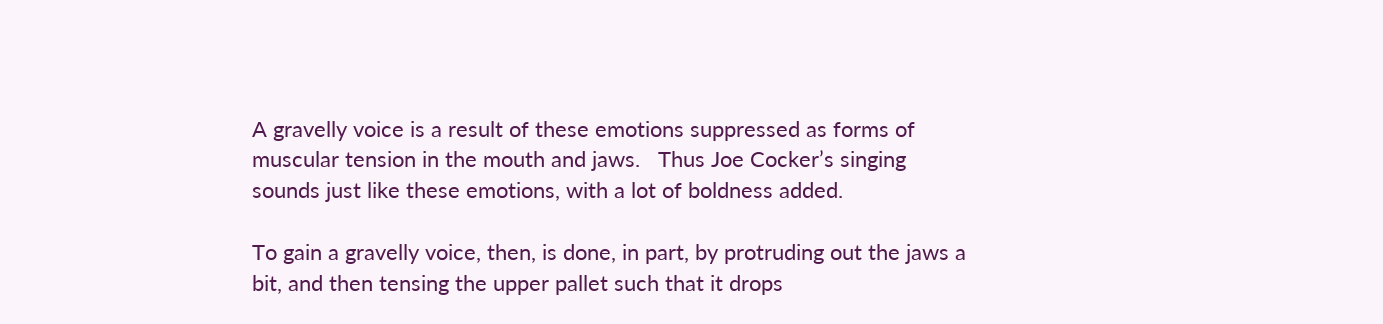A gravelly voice is a result of these emotions suppressed as forms of muscular tension in the mouth and jaws.   Thus Joe Cocker’s singing sounds just like these emotions, with a lot of boldness added.

To gain a gravelly voice, then, is done, in part, by protruding out the jaws a bit, and then tensing the upper pallet such that it drops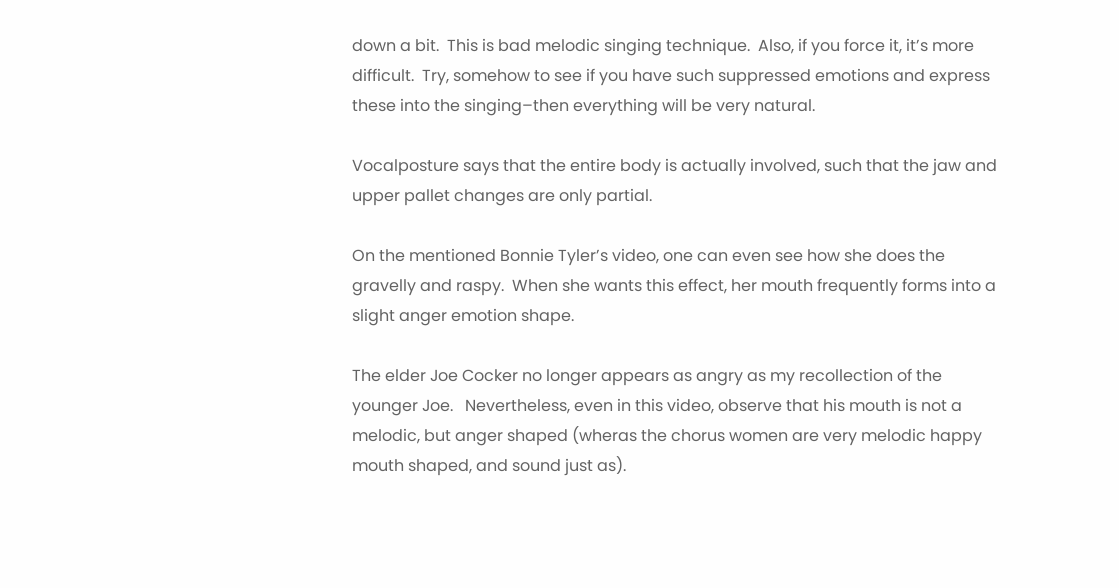down a bit.  This is bad melodic singing technique.  Also, if you force it, it’s more difficult.  Try, somehow to see if you have such suppressed emotions and express these into the singing–then everything will be very natural.

Vocalposture says that the entire body is actually involved, such that the jaw and upper pallet changes are only partial.

On the mentioned Bonnie Tyler’s video, one can even see how she does the gravelly and raspy.  When she wants this effect, her mouth frequently forms into a slight anger emotion shape.

The elder Joe Cocker no longer appears as angry as my recollection of the younger Joe.   Nevertheless, even in this video, observe that his mouth is not a melodic, but anger shaped (wheras the chorus women are very melodic happy mouth shaped, and sound just as).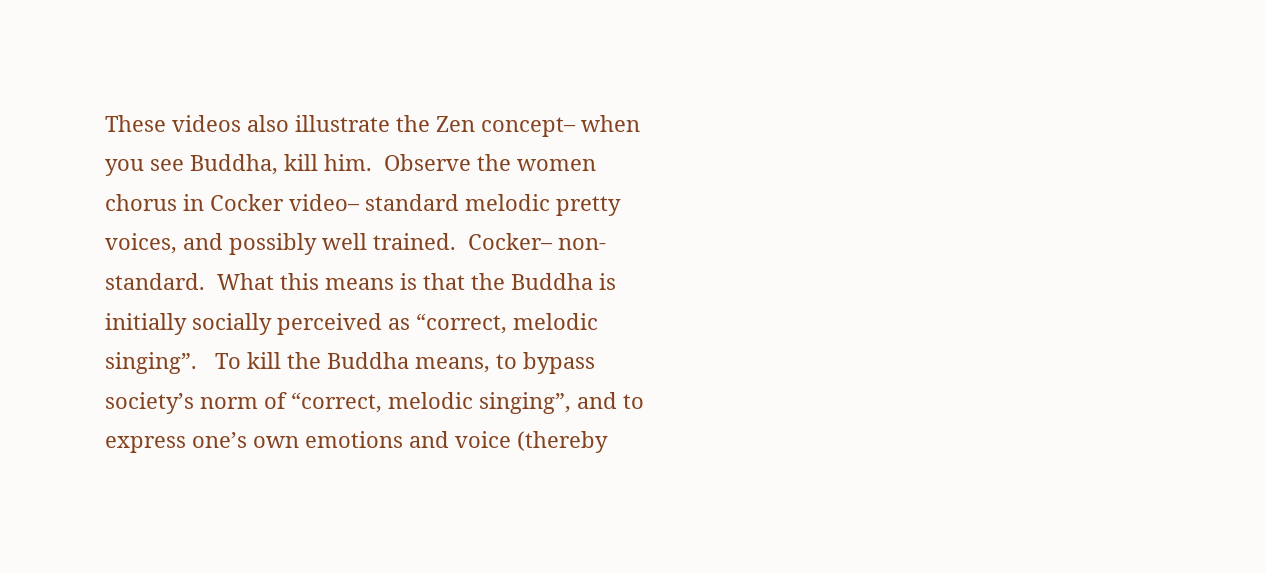These videos also illustrate the Zen concept– when you see Buddha, kill him.  Observe the women chorus in Cocker video– standard melodic pretty voices, and possibly well trained.  Cocker– non-standard.  What this means is that the Buddha is initially socially perceived as “correct, melodic singing”.   To kill the Buddha means, to bypass society’s norm of “correct, melodic singing”, and to express one’s own emotions and voice (thereby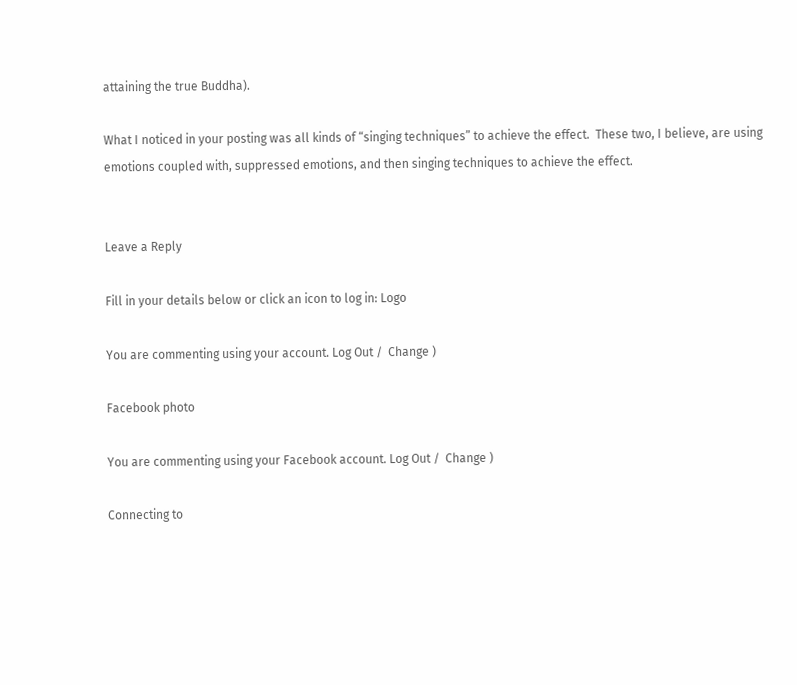attaining the true Buddha).

What I noticed in your posting was all kinds of “singing techniques” to achieve the effect.  These two, I believe, are using emotions coupled with, suppressed emotions, and then singing techniques to achieve the effect.


Leave a Reply

Fill in your details below or click an icon to log in: Logo

You are commenting using your account. Log Out /  Change )

Facebook photo

You are commenting using your Facebook account. Log Out /  Change )

Connecting to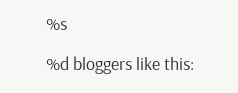%s

%d bloggers like this: